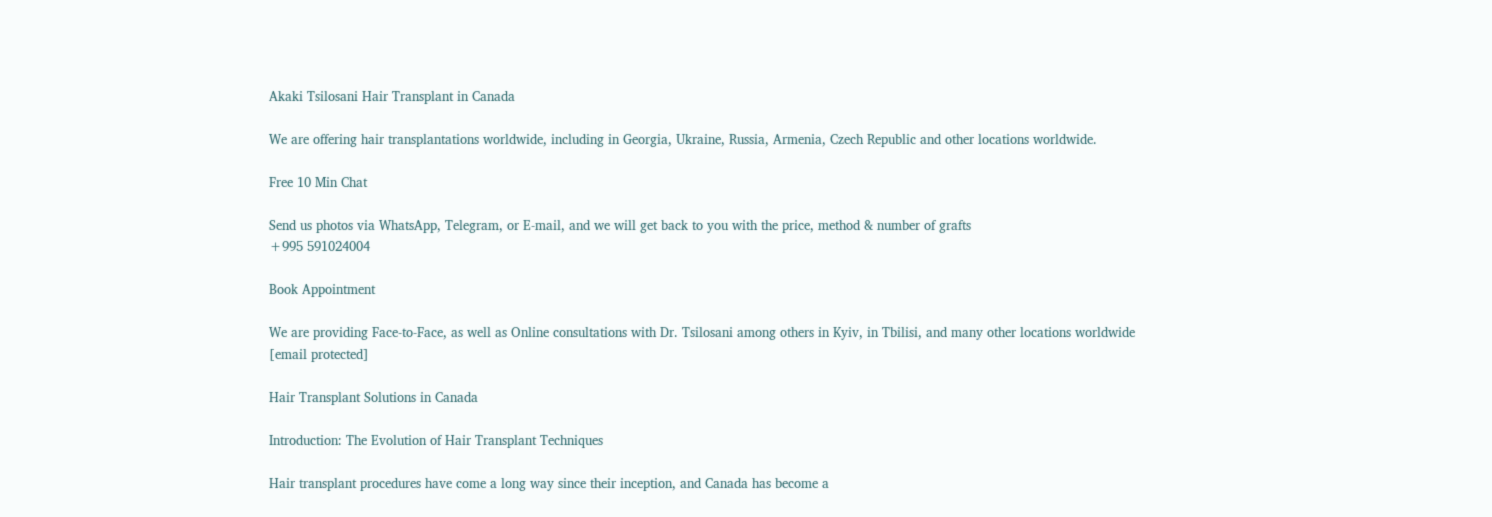Akaki Tsilosani Hair Transplant in Canada

We are offering hair transplantations worldwide, including in Georgia, Ukraine, Russia, Armenia, Czech Republic and other locations worldwide.

Free 10 Min Chat

Send us photos via WhatsApp, Telegram, or E-mail, and we will get back to you with the price, method & number of grafts
+995 591024004

Book Appointment

We are providing Face-to-Face, as well as Online consultations with Dr. Tsilosani among others in Kyiv, in Tbilisi, and many other locations worldwide
[email protected]

Hair Transplant Solutions in Canada

Introduction: The Evolution of Hair Transplant Techniques

Hair transplant procedures have come a long way since their inception, and Canada has become a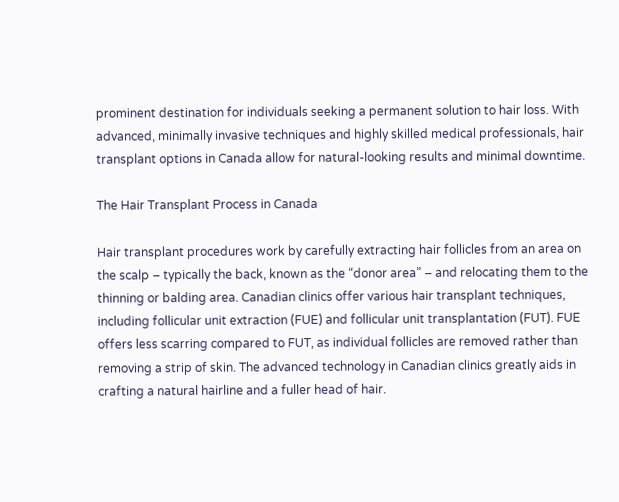prominent destination for individuals seeking a permanent solution to hair loss. With advanced, minimally invasive techniques and highly skilled medical professionals, hair transplant options in Canada allow for natural-looking results and minimal downtime.

The Hair Transplant Process in Canada

Hair transplant procedures work by carefully extracting hair follicles from an area on the scalp – typically the back, known as the “donor area” – and relocating them to the thinning or balding area. Canadian clinics offer various hair transplant techniques, including follicular unit extraction (FUE) and follicular unit transplantation (FUT). FUE offers less scarring compared to FUT, as individual follicles are removed rather than removing a strip of skin. The advanced technology in Canadian clinics greatly aids in crafting a natural hairline and a fuller head of hair.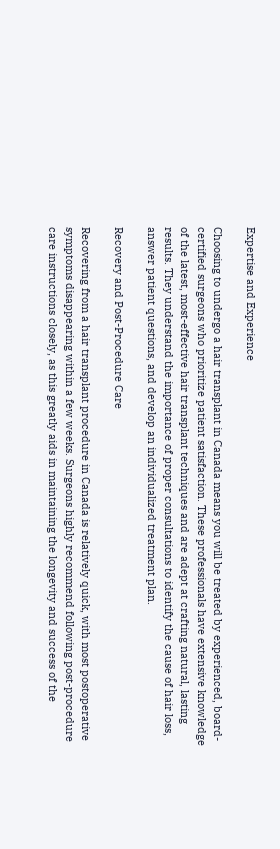Expertise and Experience

Choosing to undergo a hair transplant in Canada means you will be treated by experienced, board-certified surgeons who prioritize patient satisfaction. These professionals have extensive knowledge of the latest, most-effective hair transplant techniques and are adept at crafting natural, lasting results. They understand the importance of proper consultations to identify the cause of hair loss, answer patient questions, and develop an individualized treatment plan.

Recovery and Post-Procedure Care

Recovering from a hair transplant procedure in Canada is relatively quick, with most postoperative symptoms disappearing within a few weeks. Surgeons highly recommend following post-procedure care instructions closely, as this greatly aids in maintaining the longevity and success of the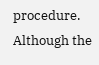procedure. Although the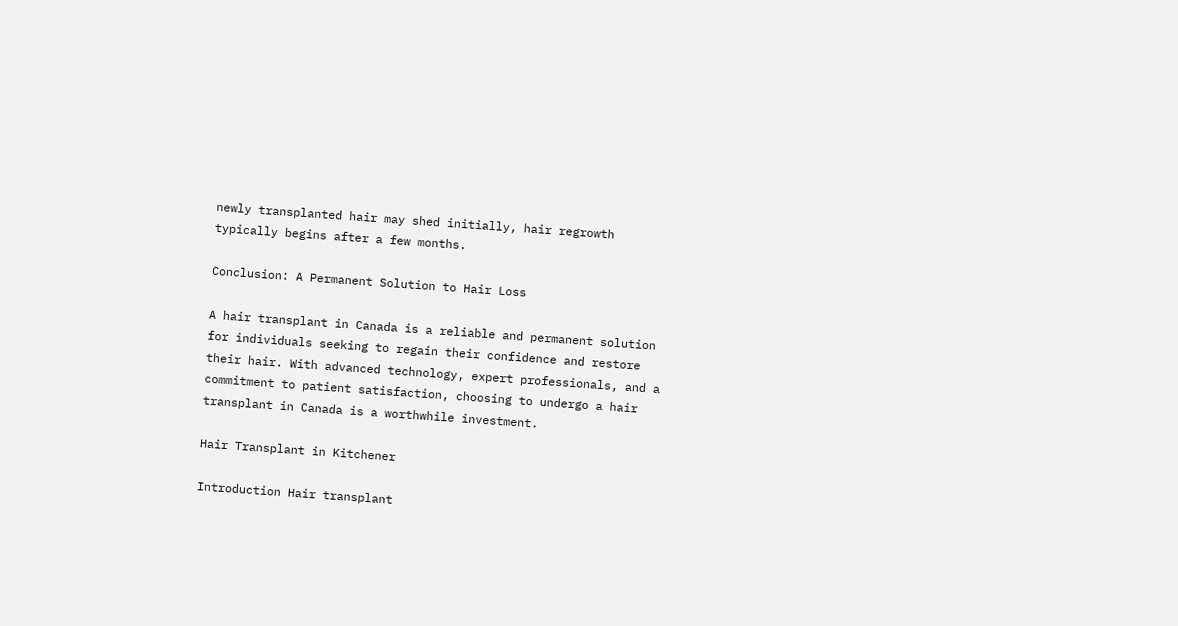newly transplanted hair may shed initially, hair regrowth typically begins after a few months.

Conclusion: A Permanent Solution to Hair Loss

A hair transplant in Canada is a reliable and permanent solution for individuals seeking to regain their confidence and restore their hair. With advanced technology, expert professionals, and a commitment to patient satisfaction, choosing to undergo a hair transplant in Canada is a worthwhile investment.

Hair Transplant in Kitchener

Introduction Hair transplant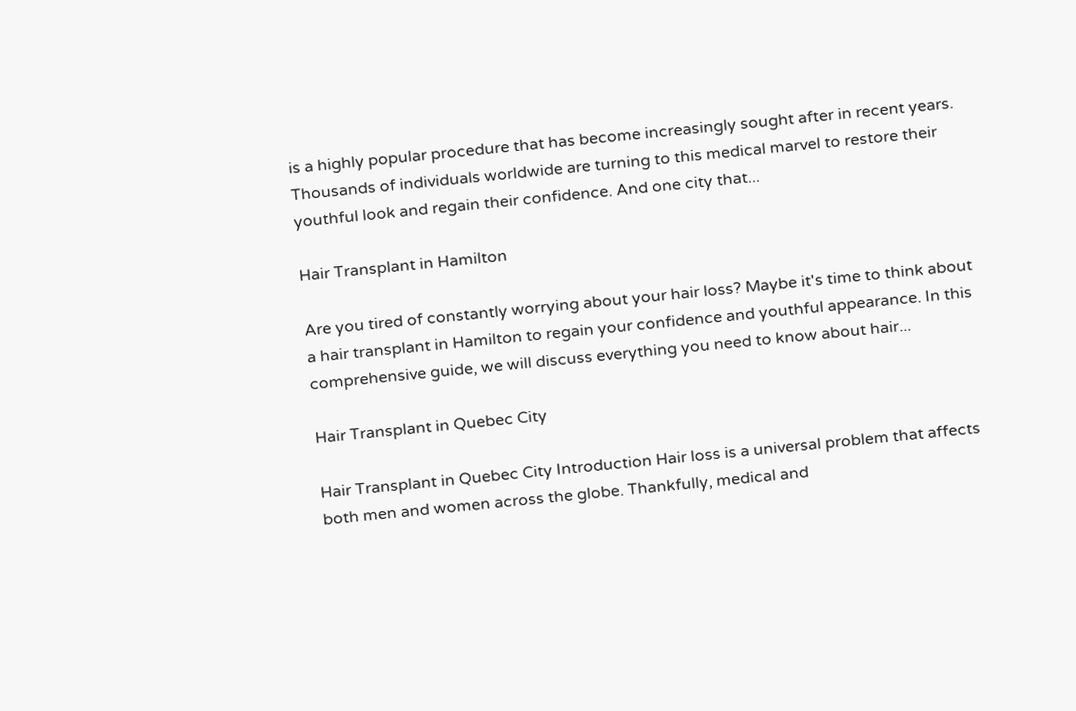is a highly popular procedure that has become increasingly sought after in recent years. Thousands of individuals worldwide are turning to this medical marvel to restore their youthful look and regain their confidence. And one city that...

Hair Transplant in Hamilton

Are you tired of constantly worrying about your hair loss? Maybe it's time to think about a hair transplant in Hamilton to regain your confidence and youthful appearance. In this comprehensive guide, we will discuss everything you need to know about hair...

Hair Transplant in Quebec City

Hair Transplant in Quebec City Introduction Hair loss is a universal problem that affects both men and women across the globe. Thankfully, medical and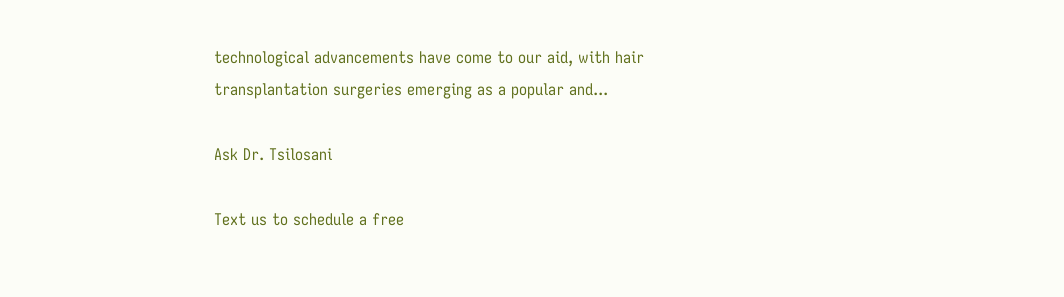technological advancements have come to our aid, with hair transplantation surgeries emerging as a popular and...

Ask Dr. Tsilosani

Text us to schedule a free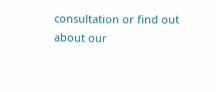consultation or find out about our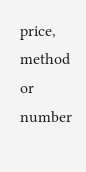price, method or number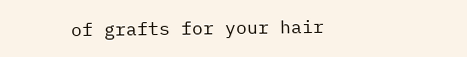of grafts for your hair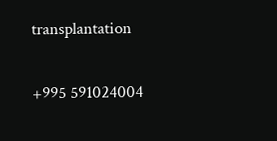transplantation

+995 591024004